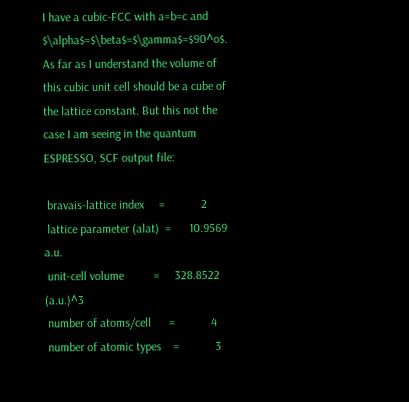I have a cubic-FCC with a=b=c and $\alpha$=$\beta$=$\gamma$=$90^o$. As far as I understand the volume of this cubic unit cell should be a cube of the lattice constant. But this not the case I am seeing in the quantum ESPRESSO, SCF output file:

 bravais-lattice index     =            2
 lattice parameter (alat)  =      10.9569  a.u.
 unit-cell volume          =     328.8522 (a.u.)^3
 number of atoms/cell      =            4
 number of atomic types    =            3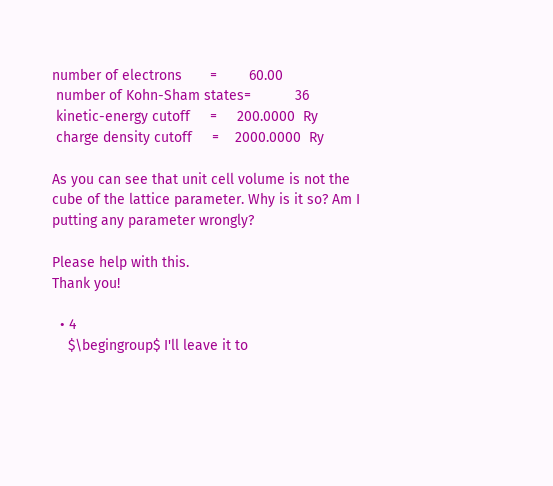number of electrons       =        60.00
 number of Kohn-Sham states=           36
 kinetic-energy cutoff     =     200.0000  Ry
 charge density cutoff     =    2000.0000  Ry

As you can see that unit cell volume is not the cube of the lattice parameter. Why is it so? Am I putting any parameter wrongly?

Please help with this.
Thank you!

  • 4
    $\begingroup$ I'll leave it to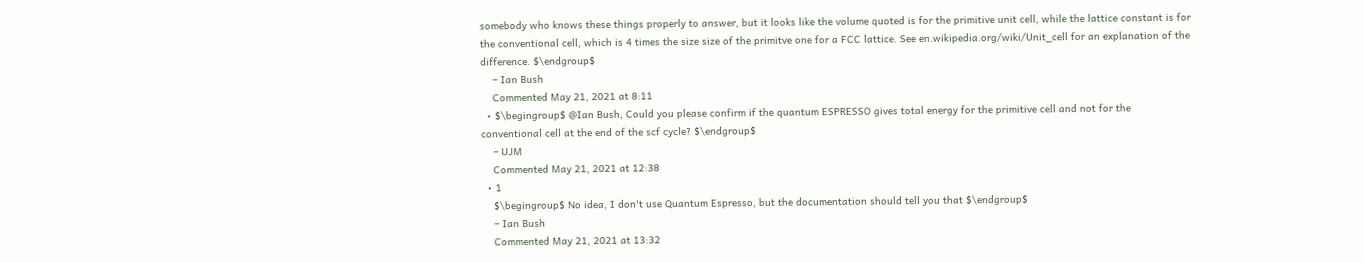somebody who knows these things properly to answer, but it looks like the volume quoted is for the primitive unit cell, while the lattice constant is for the conventional cell, which is 4 times the size size of the primitve one for a FCC lattice. See en.wikipedia.org/wiki/Unit_cell for an explanation of the difference. $\endgroup$
    – Ian Bush
    Commented May 21, 2021 at 8:11
  • $\begingroup$ @Ian Bush, Could you please confirm if the quantum ESPRESSO gives total energy for the primitive cell and not for the conventional cell at the end of the scf cycle? $\endgroup$
    – UJM
    Commented May 21, 2021 at 12:38
  • 1
    $\begingroup$ No idea, I don't use Quantum Espresso, but the documentation should tell you that $\endgroup$
    – Ian Bush
    Commented May 21, 2021 at 13:32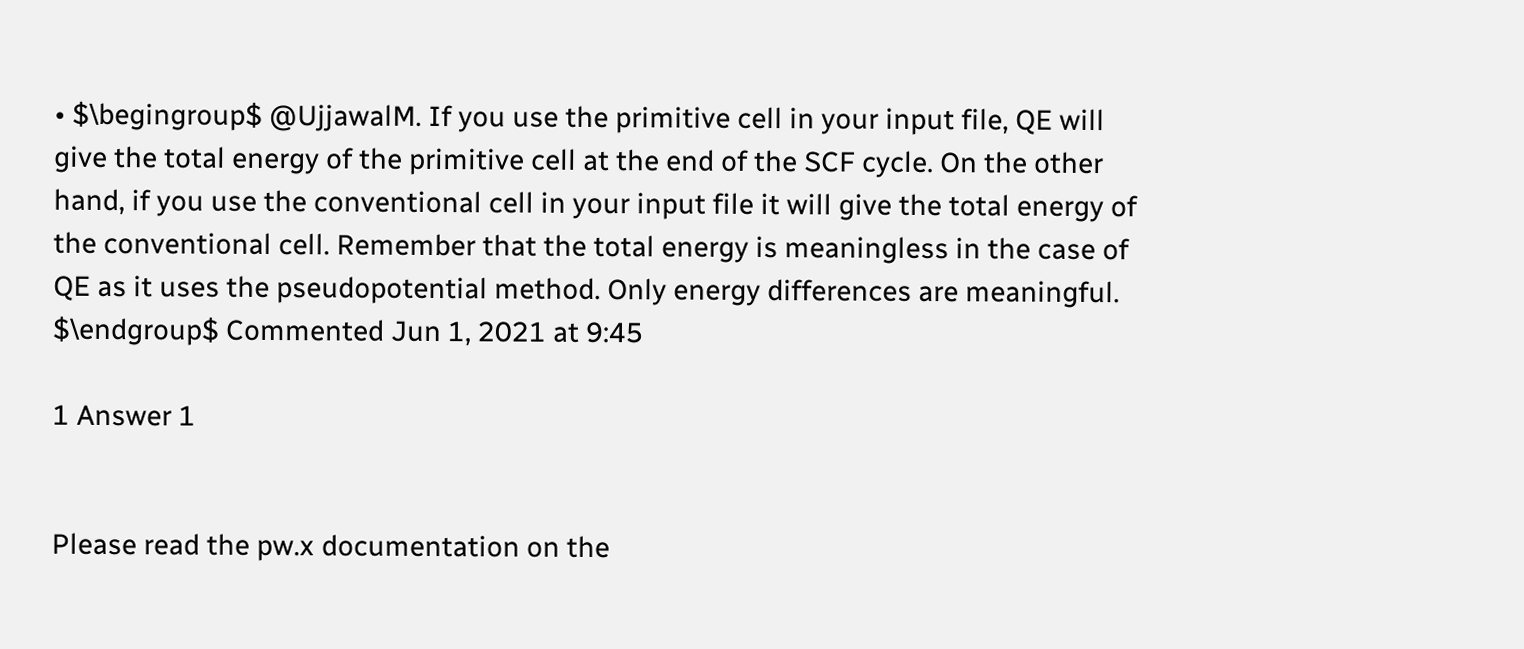• $\begingroup$ @UjjawalM. If you use the primitive cell in your input file, QE will give the total energy of the primitive cell at the end of the SCF cycle. On the other hand, if you use the conventional cell in your input file it will give the total energy of the conventional cell. Remember that the total energy is meaningless in the case of QE as it uses the pseudopotential method. Only energy differences are meaningful. $\endgroup$ Commented Jun 1, 2021 at 9:45

1 Answer 1


Please read the pw.x documentation on the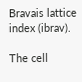Bravais lattice index (ibrav).

The cell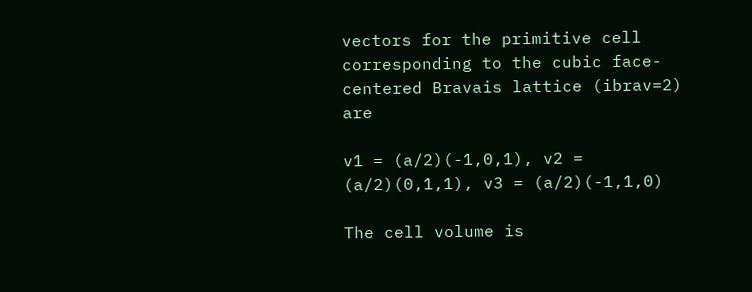vectors for the primitive cell corresponding to the cubic face-centered Bravais lattice (ibrav=2) are

v1 = (a/2)(-1,0,1), v2 = (a/2)(0,1,1), v3 = (a/2)(-1,1,0)

The cell volume is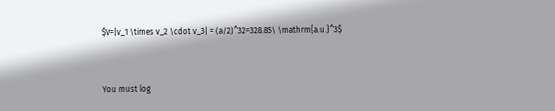$V=|v_1 \times v_2 \cdot v_3| = (a/2)^32=328.85\ \mathrm{a.u.}^3$


You must log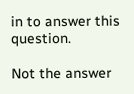in to answer this question.

Not the answer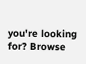you're looking for? Browse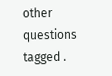other questions tagged .